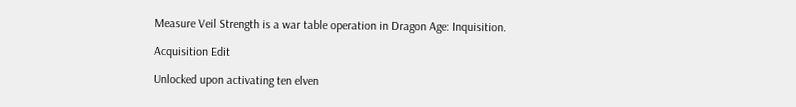Measure Veil Strength is a war table operation in Dragon Age: Inquisition.

Acquisition Edit

Unlocked upon activating ten elven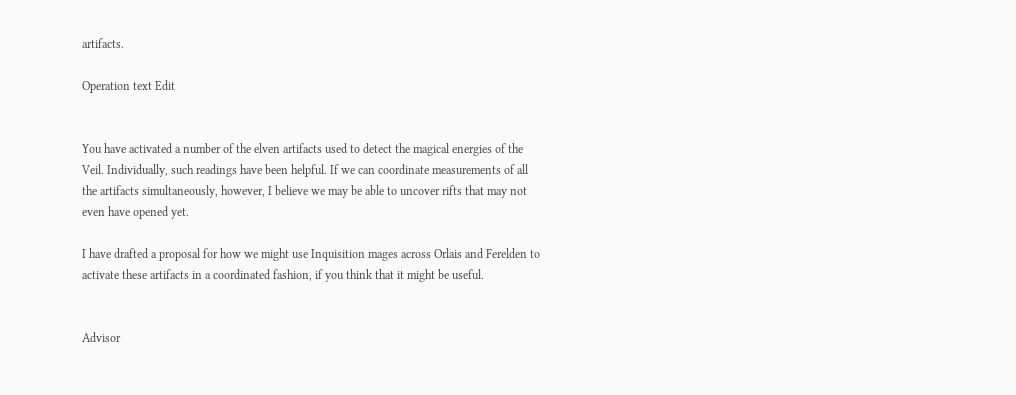artifacts.

Operation text Edit


You have activated a number of the elven artifacts used to detect the magical energies of the Veil. Individually, such readings have been helpful. If we can coordinate measurements of all the artifacts simultaneously, however, I believe we may be able to uncover rifts that may not even have opened yet.

I have drafted a proposal for how we might use Inquisition mages across Orlais and Ferelden to activate these artifacts in a coordinated fashion, if you think that it might be useful.


Advisor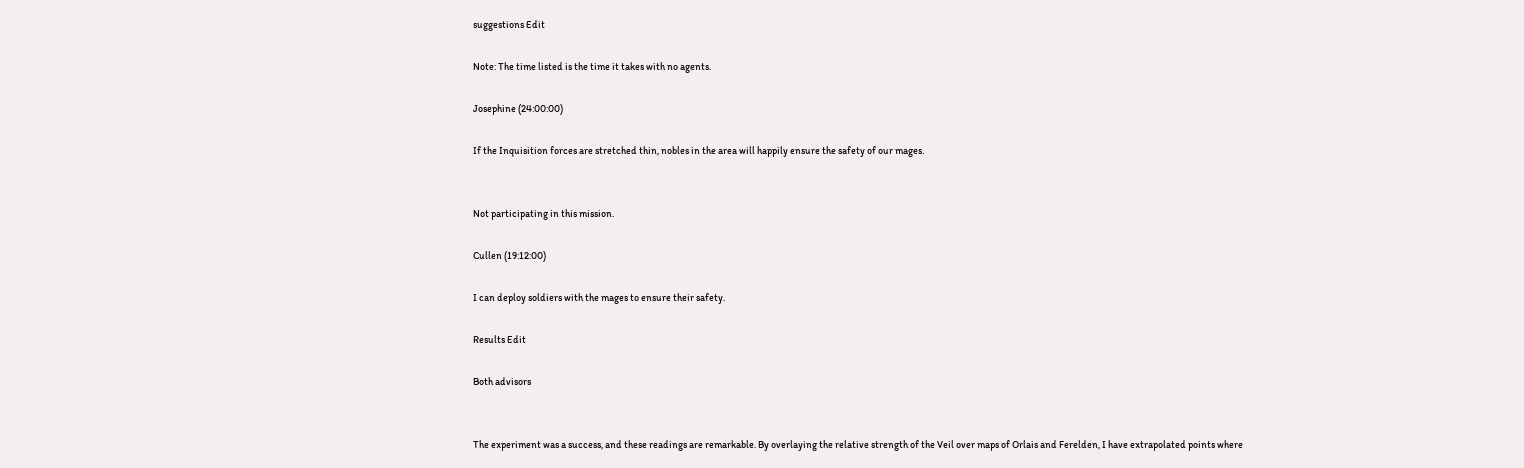suggestions Edit

Note: The time listed is the time it takes with no agents.

Josephine (24:00:00)

If the Inquisition forces are stretched thin, nobles in the area will happily ensure the safety of our mages.


Not participating in this mission.

Cullen (19:12:00)

I can deploy soldiers with the mages to ensure their safety.

Results Edit

Both advisors


The experiment was a success, and these readings are remarkable. By overlaying the relative strength of the Veil over maps of Orlais and Ferelden, I have extrapolated points where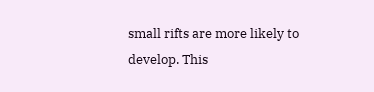small rifts are more likely to develop. This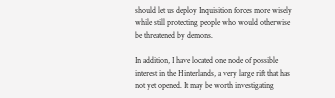should let us deploy Inquisition forces more wisely while still protecting people who would otherwise be threatened by demons.

In addition, I have located one node of possible interest in the Hinterlands, a very large rift that has not yet opened. It may be worth investigating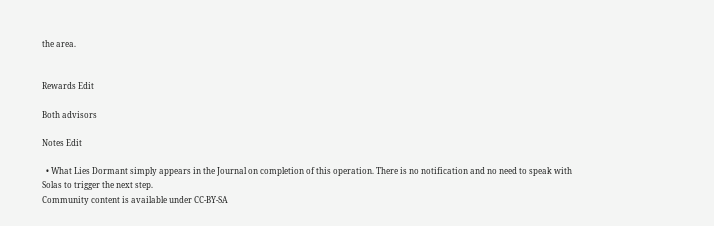the area.


Rewards Edit

Both advisors

Notes Edit

  • What Lies Dormant simply appears in the Journal on completion of this operation. There is no notification and no need to speak with Solas to trigger the next step.
Community content is available under CC-BY-SA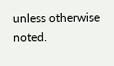unless otherwise noted.